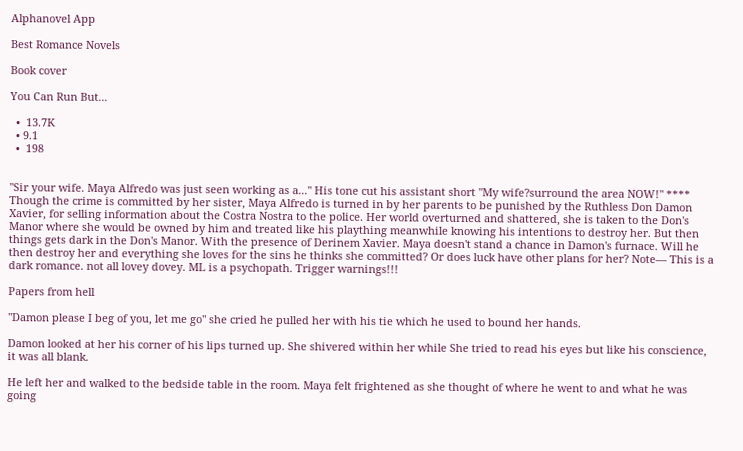Alphanovel App

Best Romance Novels

Book cover

You Can Run But...

  •  13.7K
  • 9.1
  •  198


"Sir your wife. Maya Alfredo was just seen working as a..." His tone cut his assistant short "My wife?surround the area NOW!" **** Though the crime is committed by her sister, Maya Alfredo is turned in by her parents to be punished by the Ruthless Don Damon Xavier, for selling information about the Costra Nostra to the police. Her world overturned and shattered, she is taken to the Don's Manor where she would be owned by him and treated like his plaything meanwhile knowing his intentions to destroy her. But then things gets dark in the Don's Manor. With the presence of Derinem Xavier. Maya doesn't stand a chance in Damon's furnace. Will he then destroy her and everything she loves for the sins he thinks she committed? Or does luck have other plans for her? Note— This is a dark romance. not all lovey dovey. ML is a psychopath. Trigger warnings!!!

Papers from hell

"Damon please I beg of you, let me go" she cried he pulled her with his tie which he used to bound her hands.

Damon looked at her his corner of his lips turned up. She shivered within her while She tried to read his eyes but like his conscience, it was all blank.

He left her and walked to the bedside table in the room. Maya felt frightened as she thought of where he went to and what he was going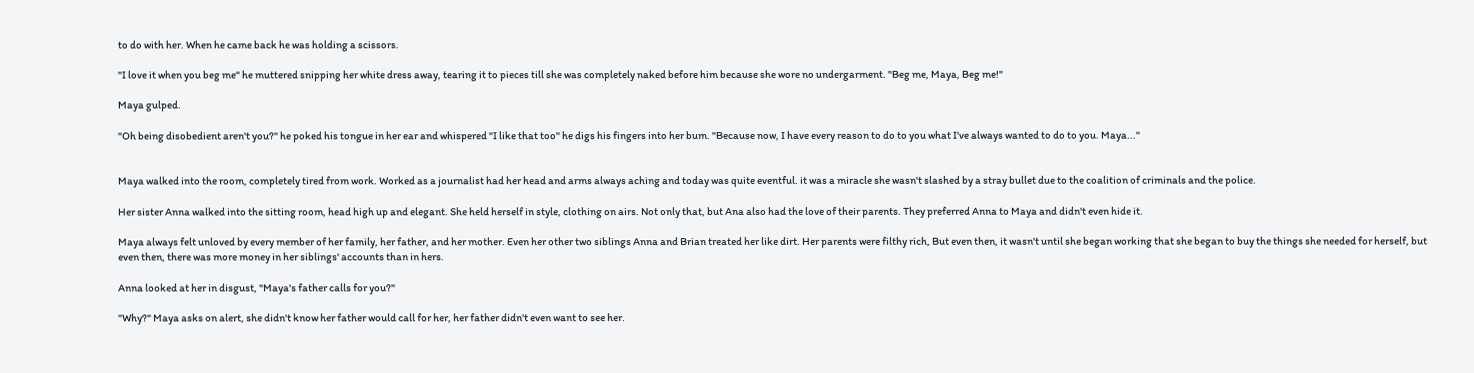to do with her. When he came back he was holding a scissors.

"I love it when you beg me" he muttered snipping her white dress away, tearing it to pieces till she was completely naked before him because she wore no undergarment. "Beg me, Maya, Beg me!"

Maya gulped.

"Oh being disobedient aren't you?" he poked his tongue in her ear and whispered "I like that too" he digs his fingers into her bum. "Because now, I have every reason to do to you what I've always wanted to do to you. Maya..."


Maya walked into the room, completely tired from work. Worked as a journalist had her head and arms always aching and today was quite eventful. it was a miracle she wasn't slashed by a stray bullet due to the coalition of criminals and the police.

Her sister Anna walked into the sitting room, head high up and elegant. She held herself in style, clothing on airs. Not only that, but Ana also had the love of their parents. They preferred Anna to Maya and didn't even hide it.

Maya always felt unloved by every member of her family, her father, and her mother. Even her other two siblings Anna and Brian treated her like dirt. Her parents were filthy rich, But even then, it wasn't until she began working that she began to buy the things she needed for herself, but even then, there was more money in her siblings' accounts than in hers.

Anna looked at her in disgust, "Maya's father calls for you?"

"Why?" Maya asks on alert, she didn't know her father would call for her, her father didn't even want to see her.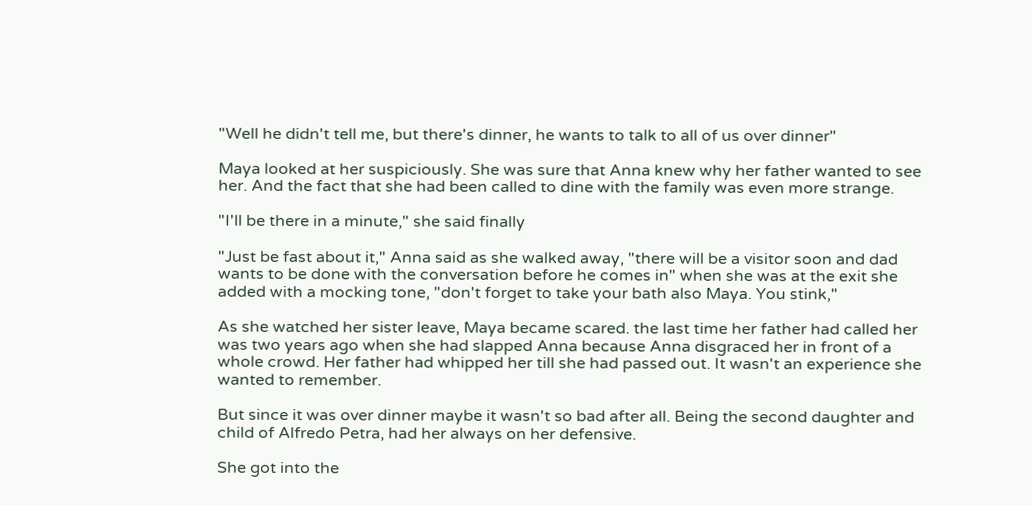"Well he didn't tell me, but there's dinner, he wants to talk to all of us over dinner"

Maya looked at her suspiciously. She was sure that Anna knew why her father wanted to see her. And the fact that she had been called to dine with the family was even more strange.

"I'll be there in a minute," she said finally

"Just be fast about it," Anna said as she walked away, "there will be a visitor soon and dad wants to be done with the conversation before he comes in" when she was at the exit she added with a mocking tone, "don't forget to take your bath also Maya. You stink,"

As she watched her sister leave, Maya became scared. the last time her father had called her was two years ago when she had slapped Anna because Anna disgraced her in front of a whole crowd. Her father had whipped her till she had passed out. It wasn't an experience she wanted to remember.

But since it was over dinner maybe it wasn't so bad after all. Being the second daughter and child of Alfredo Petra, had her always on her defensive.

She got into the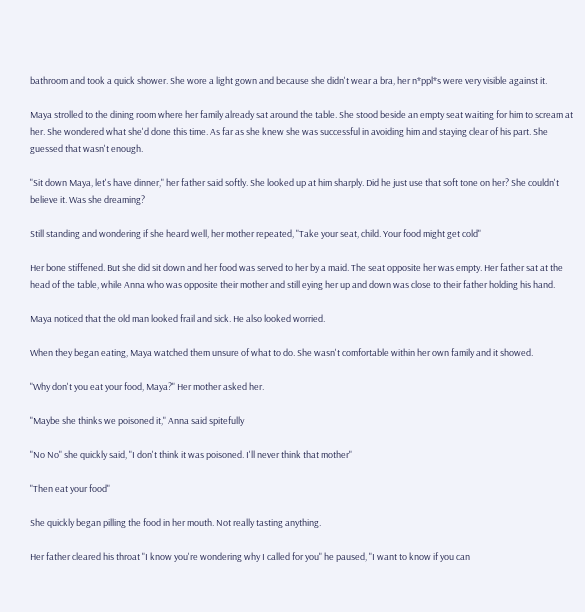bathroom and took a quick shower. She wore a light gown and because she didn't wear a bra, her n*ppl*s were very visible against it.

Maya strolled to the dining room where her family already sat around the table. She stood beside an empty seat waiting for him to scream at her. She wondered what she'd done this time. As far as she knew she was successful in avoiding him and staying clear of his part. She guessed that wasn't enough.

"Sit down Maya, let's have dinner," her father said softly. She looked up at him sharply. Did he just use that soft tone on her? She couldn't believe it. Was she dreaming?

Still standing and wondering if she heard well, her mother repeated, "Take your seat, child. Your food might get cold"

Her bone stiffened. But she did sit down and her food was served to her by a maid. The seat opposite her was empty. Her father sat at the head of the table, while Anna who was opposite their mother and still eying her up and down was close to their father holding his hand.

Maya noticed that the old man looked frail and sick. He also looked worried.

When they began eating, Maya watched them unsure of what to do. She wasn't comfortable within her own family and it showed.

"Why don't you eat your food, Maya?" Her mother asked her.

"Maybe she thinks we poisoned it," Anna said spitefully

"No No" she quickly said, "I don't think it was poisoned. I'll never think that mother"

"Then eat your food"

She quickly began pilling the food in her mouth. Not really tasting anything.

Her father cleared his throat "I know you're wondering why I called for you" he paused, "I want to know if you can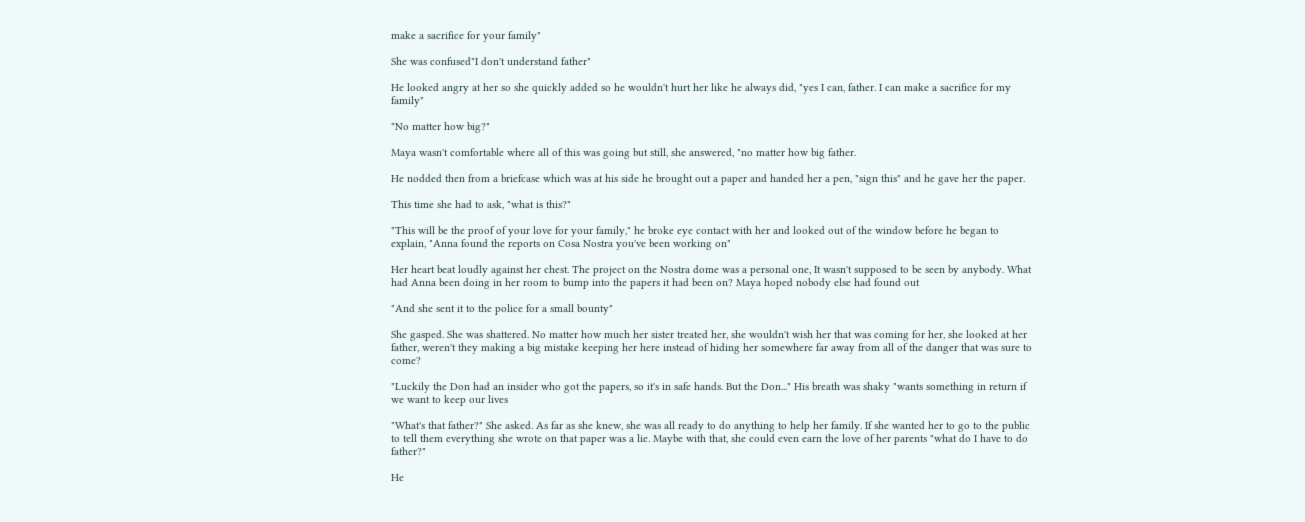make a sacrifice for your family"

She was confused"I don't understand father"

He looked angry at her so she quickly added so he wouldn't hurt her like he always did, "yes I can, father. I can make a sacrifice for my family"

"No matter how big?"

Maya wasn't comfortable where all of this was going but still, she answered, "no matter how big father.

He nodded then from a briefcase which was at his side he brought out a paper and handed her a pen, "sign this" and he gave her the paper.

This time she had to ask, "what is this?"

"This will be the proof of your love for your family," he broke eye contact with her and looked out of the window before he began to explain, "Anna found the reports on Cosa Nostra you've been working on"

Her heart beat loudly against her chest. The project on the Nostra dome was a personal one, It wasn't supposed to be seen by anybody. What had Anna been doing in her room to bump into the papers it had been on? Maya hoped nobody else had found out

"And she sent it to the police for a small bounty"

She gasped. She was shattered. No matter how much her sister treated her, she wouldn't wish her that was coming for her, she looked at her father, weren't they making a big mistake keeping her here instead of hiding her somewhere far away from all of the danger that was sure to come?

"Luckily the Don had an insider who got the papers, so it's in safe hands. But the Don..." His breath was shaky "wants something in return if we want to keep our lives

"What's that father?" She asked. As far as she knew, she was all ready to do anything to help her family. If she wanted her to go to the public to tell them everything she wrote on that paper was a lie. Maybe with that, she could even earn the love of her parents "what do I have to do father?"

He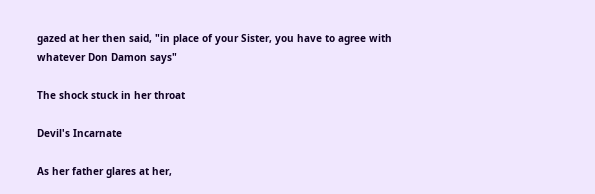gazed at her then said, "in place of your Sister, you have to agree with whatever Don Damon says"

The shock stuck in her throat

Devil's Incarnate

As her father glares at her,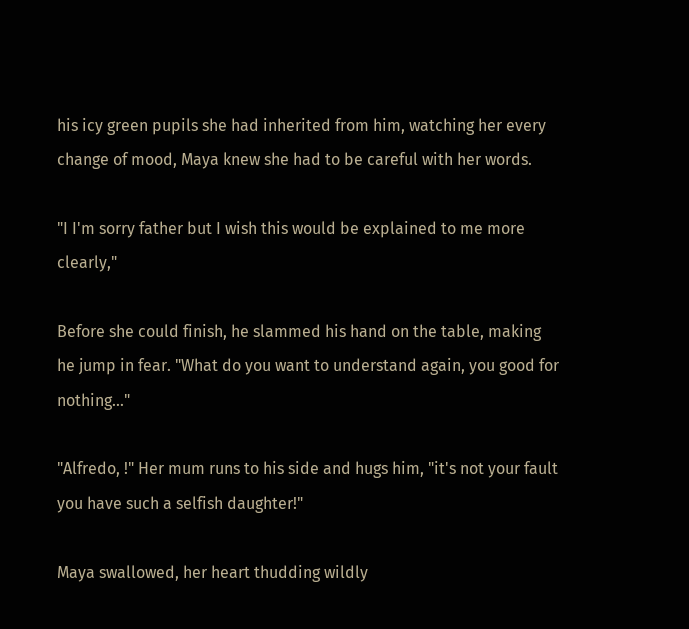his icy green pupils she had inherited from him, watching her every change of mood, Maya knew she had to be careful with her words.

"I I'm sorry father but I wish this would be explained to me more clearly,"

Before she could finish, he slammed his hand on the table, making he jump in fear. "What do you want to understand again, you good for nothing..."

"Alfredo, !" Her mum runs to his side and hugs him, "it's not your fault you have such a selfish daughter!"

Maya swallowed, her heart thudding wildly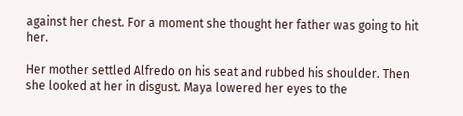against her chest. For a moment she thought her father was going to hit her.

Her mother settled Alfredo on his seat and rubbed his shoulder. Then she looked at her in disgust. Maya lowered her eyes to the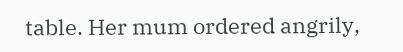table. Her mum ordered angrily,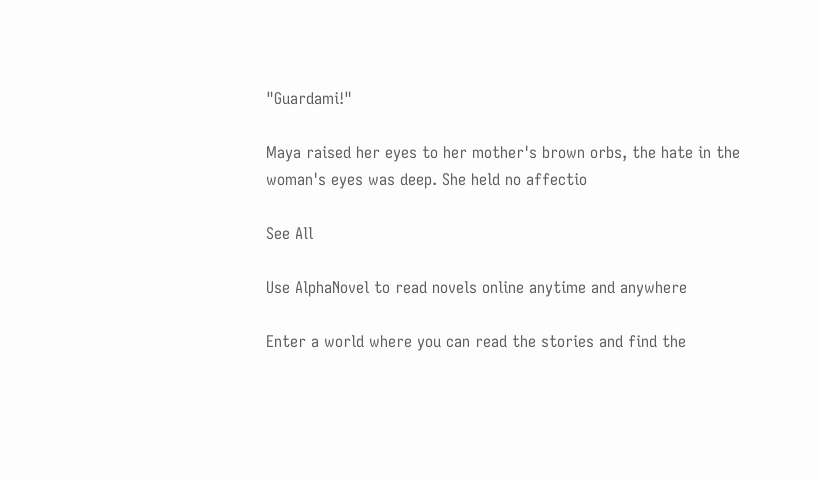"Guardami!"

Maya raised her eyes to her mother's brown orbs, the hate in the woman's eyes was deep. She held no affectio

See All

Use AlphaNovel to read novels online anytime and anywhere

Enter a world where you can read the stories and find the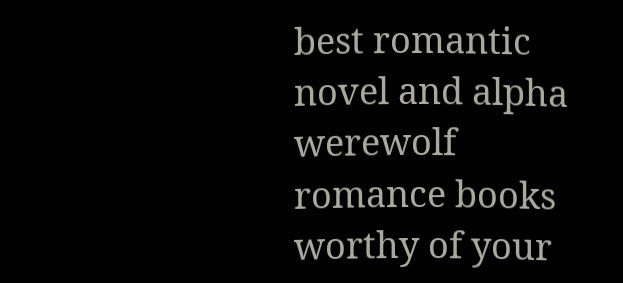best romantic novel and alpha werewolf romance books worthy of your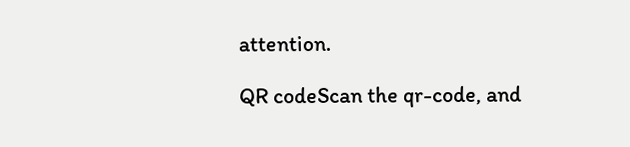attention.

QR codeScan the qr-code, and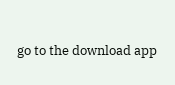go to the download app